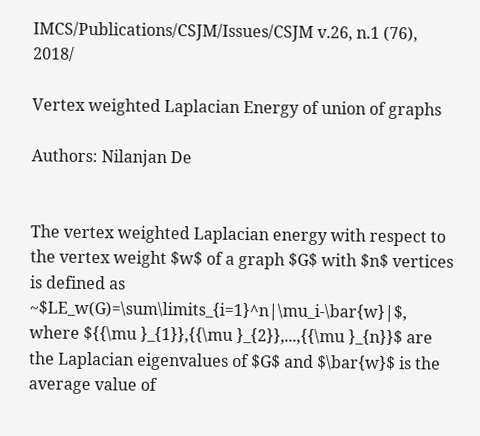IMCS/Publications/CSJM/Issues/CSJM v.26, n.1 (76), 2018/

Vertex weighted Laplacian Energy of union of graphs

Authors: Nilanjan De


The vertex weighted Laplacian energy with respect to the vertex weight $w$ of a graph $G$ with $n$ vertices is defined as ~$LE_w(G)=\sum\limits_{i=1}^n|\mu_i-\bar{w}|$, where ${{\mu }_{1}},{{\mu }_{2}},...,{{\mu }_{n}}$ are the Laplacian eigenvalues of $G$ and $\bar{w}$ is the average value of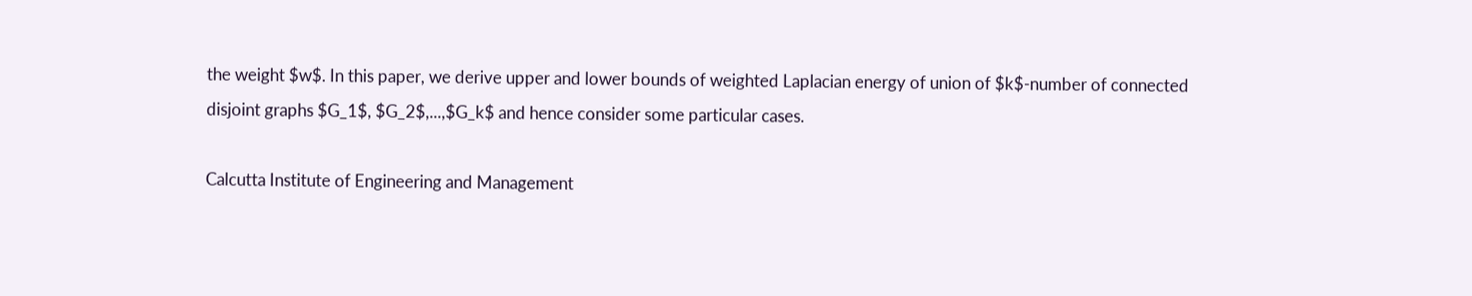the weight $w$. In this paper, we derive upper and lower bounds of weighted Laplacian energy of union of $k$-number of connected disjoint graphs $G_1$, $G_2$,...,$G_k$ and hence consider some particular cases.

Calcutta Institute of Engineering and Management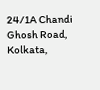24/1A Chandi Ghosh Road, Kolkata,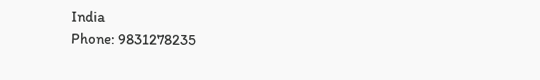India
Phone: 9831278235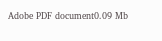Adobe PDF document0.09 Mb